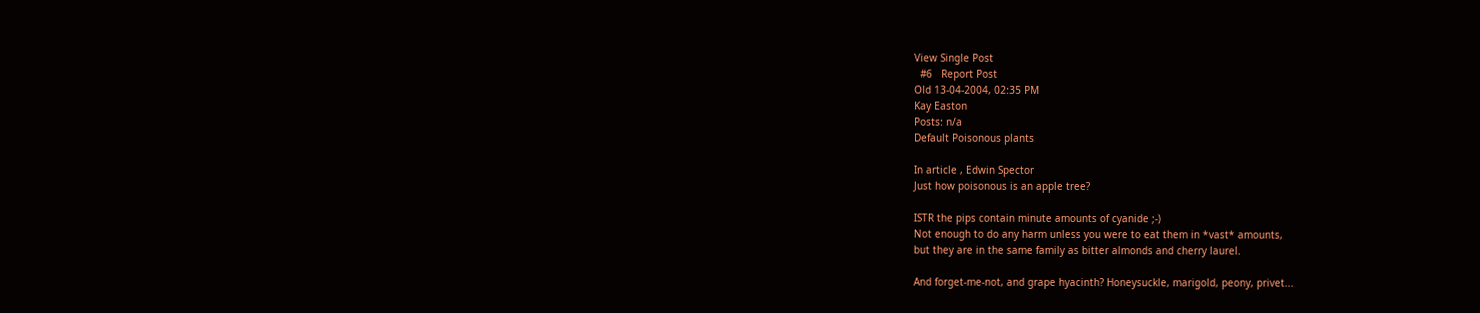View Single Post
  #6   Report Post
Old 13-04-2004, 02:35 PM
Kay Easton
Posts: n/a
Default Poisonous plants

In article , Edwin Spector
Just how poisonous is an apple tree?

ISTR the pips contain minute amounts of cyanide ;-)
Not enough to do any harm unless you were to eat them in *vast* amounts,
but they are in the same family as bitter almonds and cherry laurel.

And forget-me-not, and grape hyacinth? Honeysuckle, marigold, peony, privet...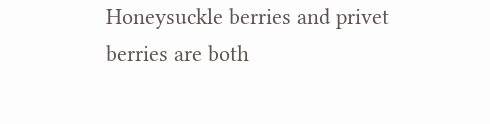Honeysuckle berries and privet berries are both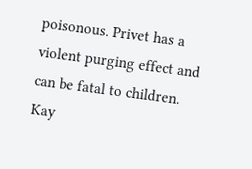poisonous. Privet has a
violent purging effect and can be fatal to children.
Kay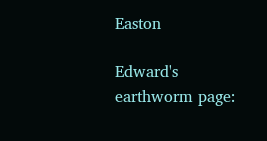Easton

Edward's earthworm page: